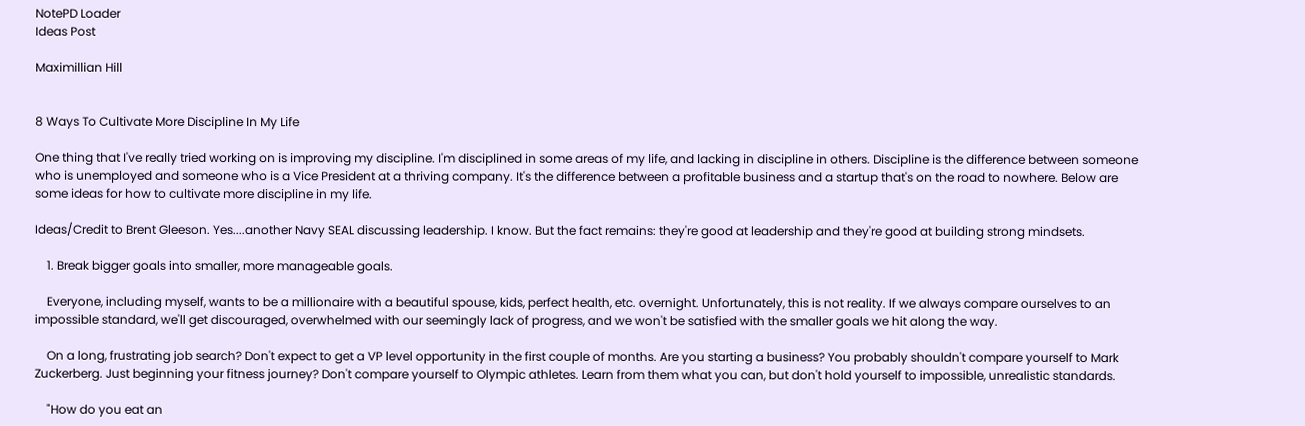NotePD Loader
Ideas Post

Maximillian Hill


8 Ways To Cultivate More Discipline In My Life

One thing that I've really tried working on is improving my discipline. I'm disciplined in some areas of my life, and lacking in discipline in others. Discipline is the difference between someone who is unemployed and someone who is a Vice President at a thriving company. It's the difference between a profitable business and a startup that's on the road to nowhere. Below are some ideas for how to cultivate more discipline in my life.

Ideas/Credit to Brent Gleeson. Yes....another Navy SEAL discussing leadership. I know. But the fact remains: they're good at leadership and they're good at building strong mindsets.

    1. Break bigger goals into smaller, more manageable goals.

    Everyone, including myself, wants to be a millionaire with a beautiful spouse, kids, perfect health, etc. overnight. Unfortunately, this is not reality. If we always compare ourselves to an impossible standard, we'll get discouraged, overwhelmed with our seemingly lack of progress, and we won't be satisfied with the smaller goals we hit along the way.

    On a long, frustrating job search? Don't expect to get a VP level opportunity in the first couple of months. Are you starting a business? You probably shouldn't compare yourself to Mark Zuckerberg. Just beginning your fitness journey? Don't compare yourself to Olympic athletes. Learn from them what you can, but don't hold yourself to impossible, unrealistic standards.

    "How do you eat an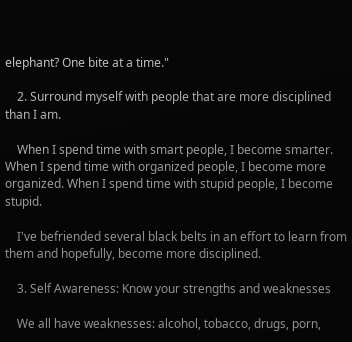elephant? One bite at a time."

    2. Surround myself with people that are more disciplined than I am.

    When I spend time with smart people, I become smarter. When I spend time with organized people, I become more organized. When I spend time with stupid people, I become stupid.

    I've befriended several black belts in an effort to learn from them and hopefully, become more disciplined.

    3. Self Awareness: Know your strengths and weaknesses

    We all have weaknesses: alcohol, tobacco, drugs, porn,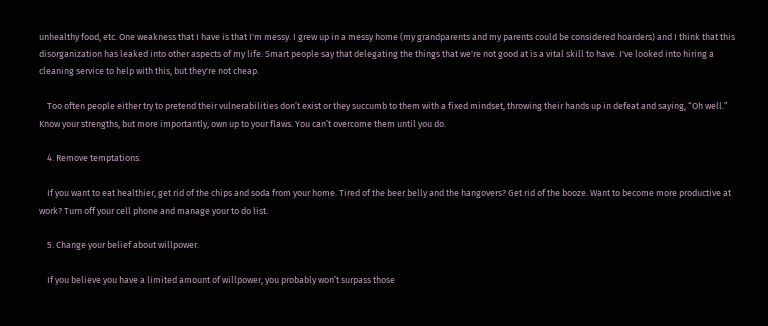unhealthy food, etc. One weakness that I have is that I'm messy. I grew up in a messy home (my grandparents and my parents could be considered hoarders) and I think that this disorganization has leaked into other aspects of my life. Smart people say that delegating the things that we're not good at is a vital skill to have. I've looked into hiring a cleaning service to help with this, but they're not cheap.

    Too often people either try to pretend their vulnerabilities don’t exist or they succumb to them with a fixed mindset, throwing their hands up in defeat and saying, “Oh well.” Know your strengths, but more importantly, own up to your flaws. You can’t overcome them until you do.

    4. Remove temptations.

    If you want to eat healthier, get rid of the chips and soda from your home. Tired of the beer belly and the hangovers? Get rid of the booze. Want to become more productive at work? Turn off your cell phone and manage your to do list.

    5. Change your belief about willpower.

    If you believe you have a limited amount of willpower, you probably won’t surpass those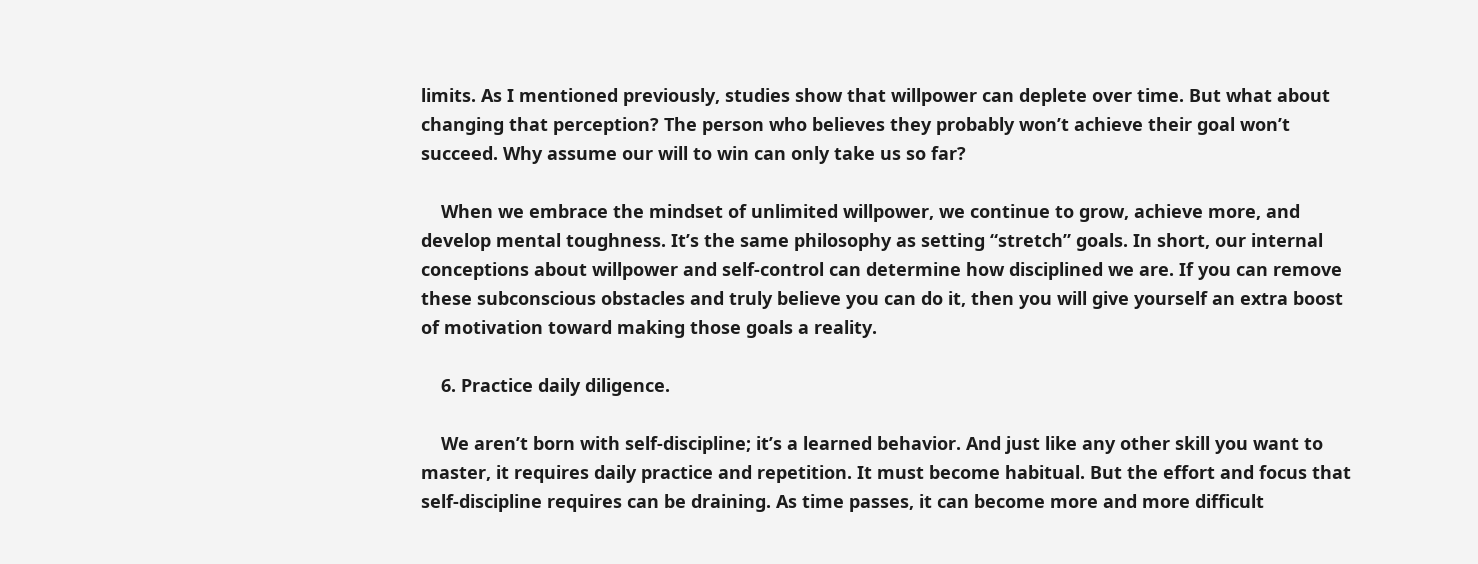limits. As I mentioned previously, studies show that willpower can deplete over time. But what about changing that perception? The person who believes they probably won’t achieve their goal won’t succeed. Why assume our will to win can only take us so far?

    When we embrace the mindset of unlimited willpower, we continue to grow, achieve more, and develop mental toughness. It’s the same philosophy as setting “stretch” goals. In short, our internal conceptions about willpower and self-control can determine how disciplined we are. If you can remove these subconscious obstacles and truly believe you can do it, then you will give yourself an extra boost of motivation toward making those goals a reality.

    6. Practice daily diligence.

    We aren’t born with self-discipline; it’s a learned behavior. And just like any other skill you want to master, it requires daily practice and repetition. It must become habitual. But the effort and focus that self-discipline requires can be draining. As time passes, it can become more and more difficult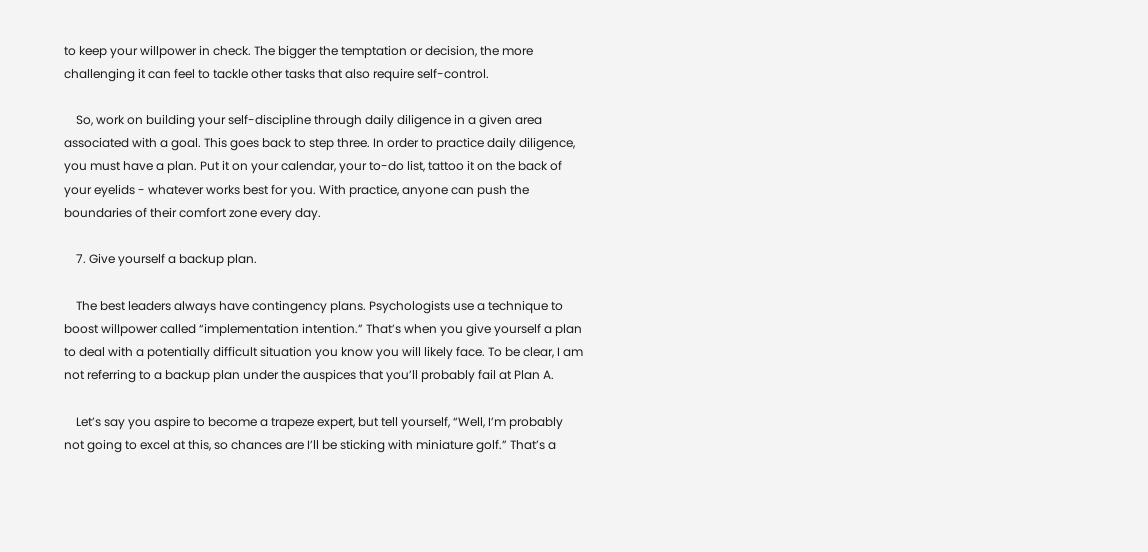to keep your willpower in check. The bigger the temptation or decision, the more challenging it can feel to tackle other tasks that also require self-control.

    So, work on building your self-discipline through daily diligence in a given area associated with a goal. This goes back to step three. In order to practice daily diligence, you must have a plan. Put it on your calendar, your to-do list, tattoo it on the back of your eyelids - whatever works best for you. With practice, anyone can push the boundaries of their comfort zone every day.

    7. Give yourself a backup plan.

    The best leaders always have contingency plans. Psychologists use a technique to boost willpower called “implementation intention.” That’s when you give yourself a plan to deal with a potentially difficult situation you know you will likely face. To be clear, I am not referring to a backup plan under the auspices that you’ll probably fail at Plan A.

    Let’s say you aspire to become a trapeze expert, but tell yourself, “Well, I’m probably not going to excel at this, so chances are I’ll be sticking with miniature golf.” That’s a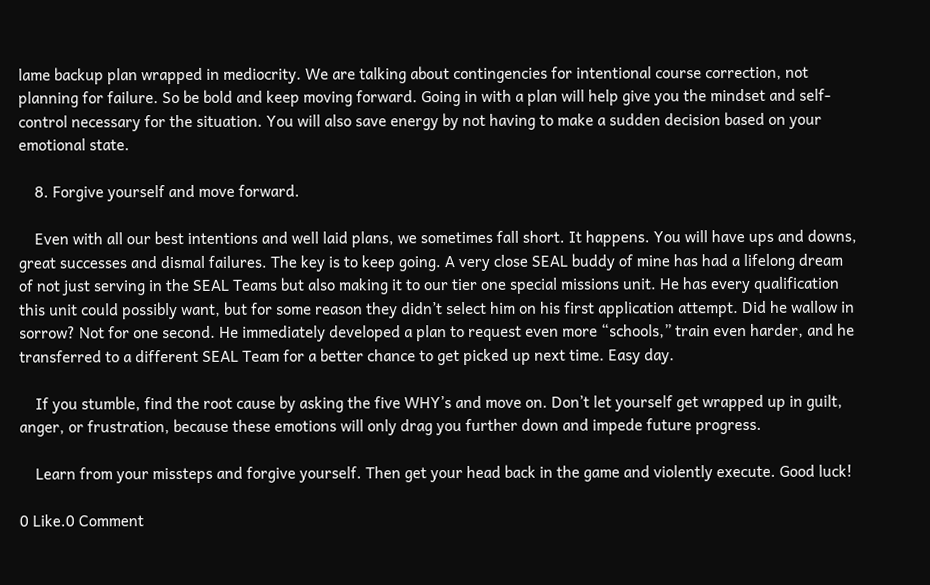lame backup plan wrapped in mediocrity. We are talking about contingencies for intentional course correction, not planning for failure. So be bold and keep moving forward. Going in with a plan will help give you the mindset and self-control necessary for the situation. You will also save energy by not having to make a sudden decision based on your emotional state.

    8. Forgive yourself and move forward.

    Even with all our best intentions and well laid plans, we sometimes fall short. It happens. You will have ups and downs, great successes and dismal failures. The key is to keep going. A very close SEAL buddy of mine has had a lifelong dream of not just serving in the SEAL Teams but also making it to our tier one special missions unit. He has every qualification this unit could possibly want, but for some reason they didn’t select him on his first application attempt. Did he wallow in sorrow? Not for one second. He immediately developed a plan to request even more “schools,” train even harder, and he transferred to a different SEAL Team for a better chance to get picked up next time. Easy day.

    If you stumble, find the root cause by asking the five WHY’s and move on. Don’t let yourself get wrapped up in guilt, anger, or frustration, because these emotions will only drag you further down and impede future progress.

    Learn from your missteps and forgive yourself. Then get your head back in the game and violently execute. Good luck!

0 Like.0 Comment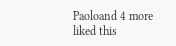Paoloand 4 more liked this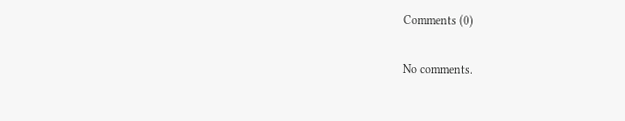Comments (0)

No comments.